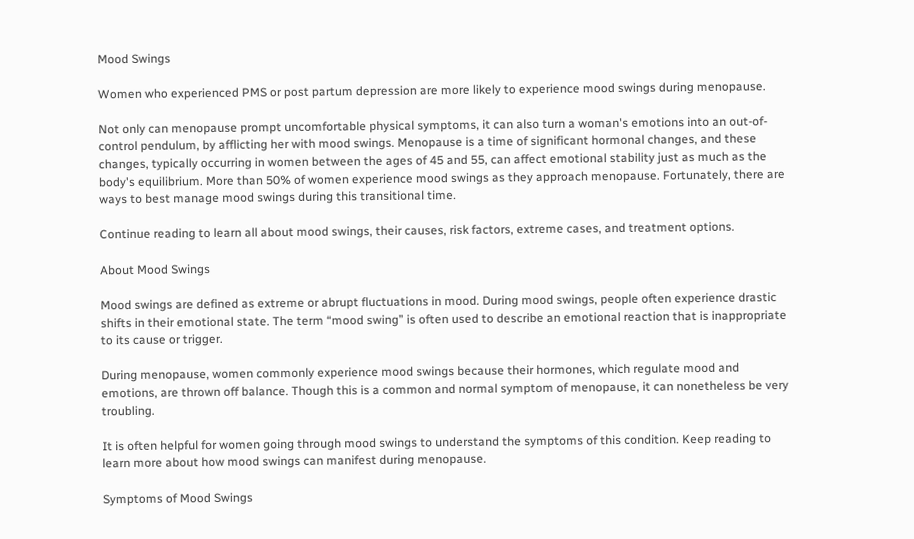Mood Swings

Women who experienced PMS or post partum depression are more likely to experience mood swings during menopause.

Not only can menopause prompt uncomfortable physical symptoms, it can also turn a woman's emotions into an out-of-control pendulum, by afflicting her with mood swings. Menopause is a time of significant hormonal changes, and these changes, typically occurring in women between the ages of 45 and 55, can affect emotional stability just as much as the body's equilibrium. More than 50% of women experience mood swings as they approach menopause. Fortunately, there are ways to best manage mood swings during this transitional time.

Continue reading to learn all about mood swings, their causes, risk factors, extreme cases, and treatment options.

About Mood Swings

Mood swings are defined as extreme or abrupt fluctuations in mood. During mood swings, people often experience drastic shifts in their emotional state. The term “mood swing” is often used to describe an emotional reaction that is inappropriate to its cause or trigger.

During menopause, women commonly experience mood swings because their hormones, which regulate mood and emotions, are thrown off balance. Though this is a common and normal symptom of menopause, it can nonetheless be very troubling.

It is often helpful for women going through mood swings to understand the symptoms of this condition. Keep reading to learn more about how mood swings can manifest during menopause.

Symptoms of Mood Swings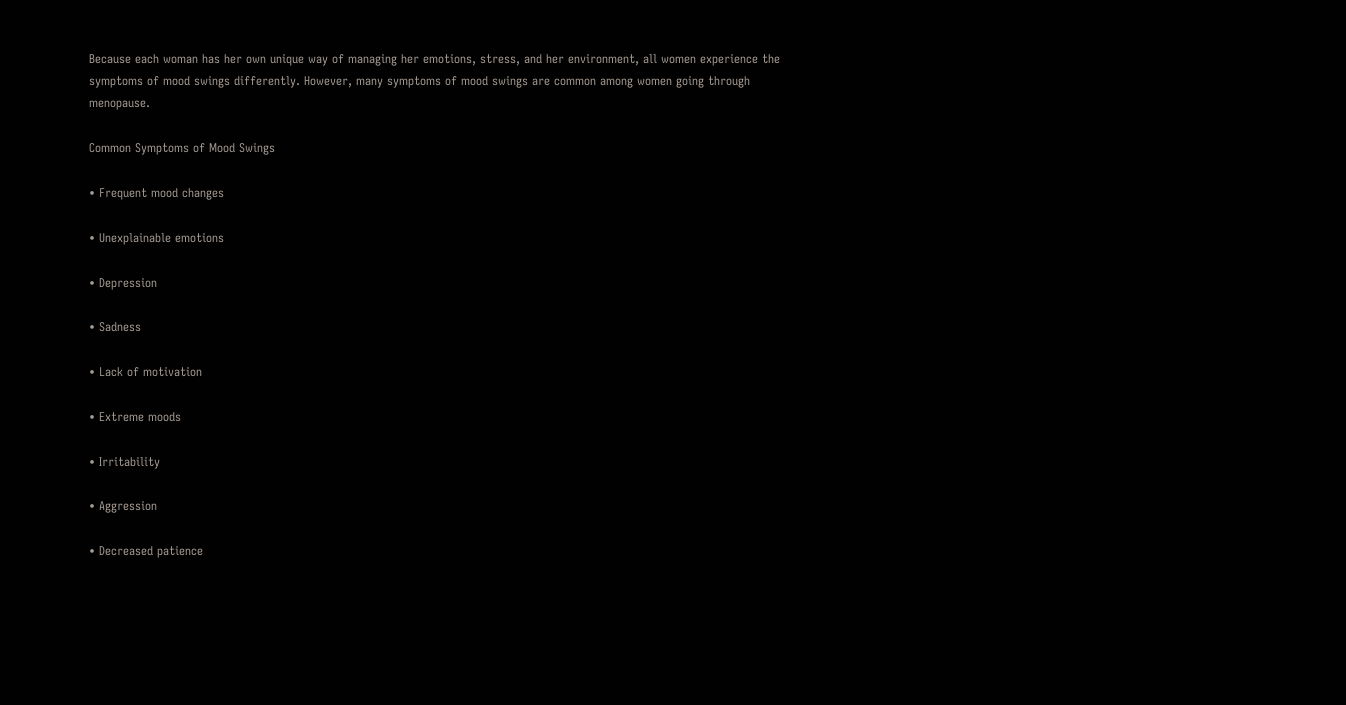Because each woman has her own unique way of managing her emotions, stress, and her environment, all women experience the symptoms of mood swings differently. However, many symptoms of mood swings are common among women going through menopause.

Common Symptoms of Mood Swings

• Frequent mood changes

• Unexplainable emotions

• Depression

• Sadness

• Lack of motivation

• Extreme moods

• Irritability

• Aggression

• Decreased patience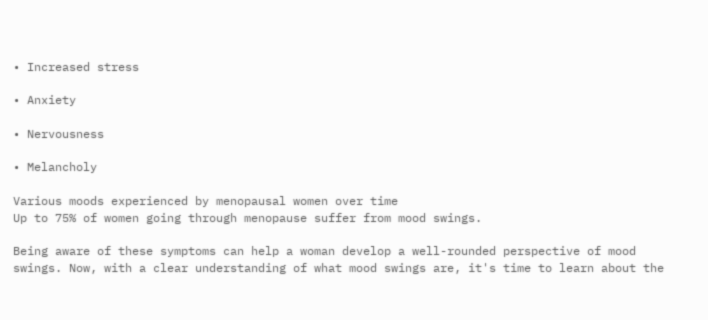• Increased stress

• Anxiety

• Nervousness

• Melancholy

Various moods experienced by menopausal women over time
Up to 75% of women going through menopause suffer from mood swings.

Being aware of these symptoms can help a woman develop a well-rounded perspective of mood swings. Now, with a clear understanding of what mood swings are, it's time to learn about the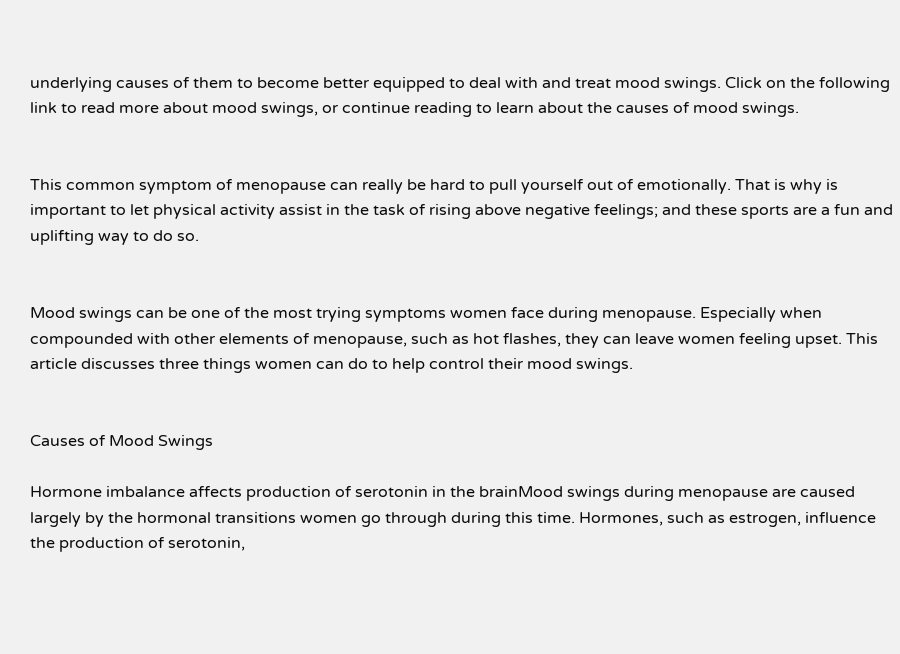underlying causes of them to become better equipped to deal with and treat mood swings. Click on the following link to read more about mood swings, or continue reading to learn about the causes of mood swings.


This common symptom of menopause can really be hard to pull yourself out of emotionally. That is why is important to let physical activity assist in the task of rising above negative feelings; and these sports are a fun and uplifting way to do so.


Mood swings can be one of the most trying symptoms women face during menopause. Especially when compounded with other elements of menopause, such as hot flashes, they can leave women feeling upset. This article discusses three things women can do to help control their mood swings.


Causes of Mood Swings

Hormone imbalance affects production of serotonin in the brainMood swings during menopause are caused largely by the hormonal transitions women go through during this time. Hormones, such as estrogen, influence the production of serotonin,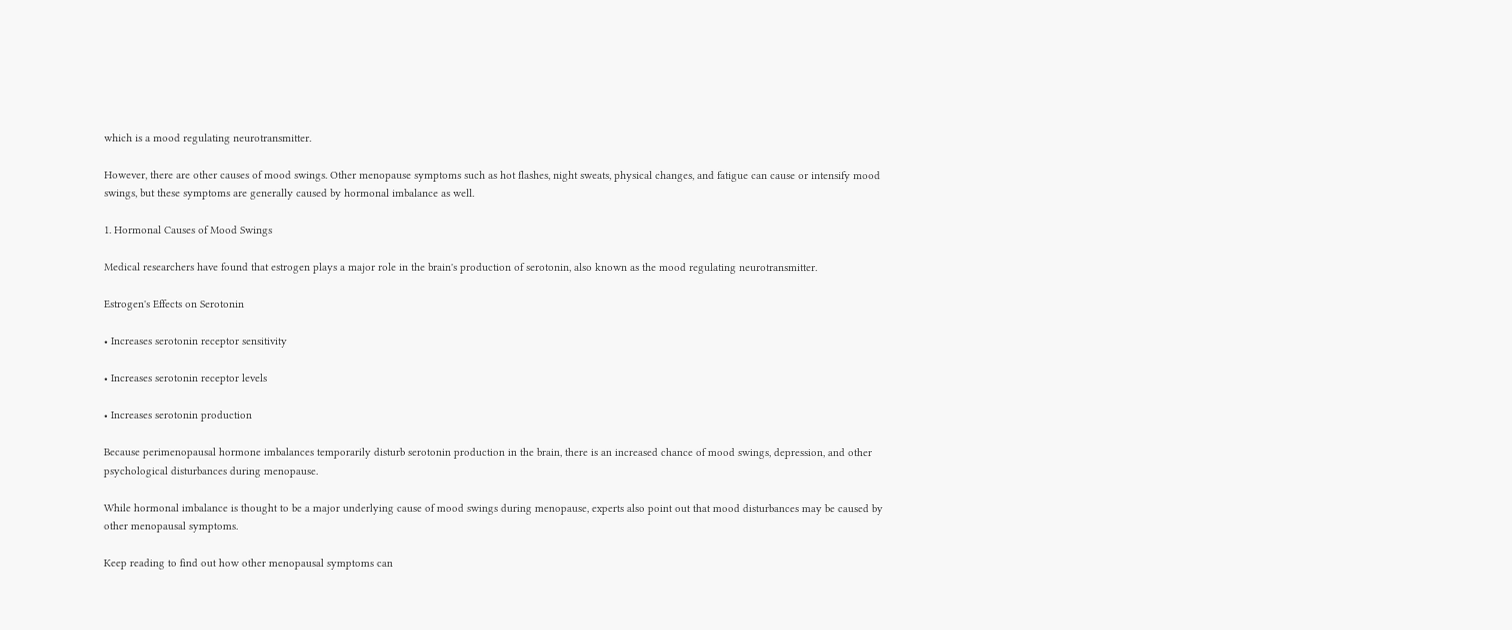which is a mood regulating neurotransmitter.

However, there are other causes of mood swings. Other menopause symptoms such as hot flashes, night sweats, physical changes, and fatigue can cause or intensify mood swings, but these symptoms are generally caused by hormonal imbalance as well.

1. Hormonal Causes of Mood Swings

Medical researchers have found that estrogen plays a major role in the brain's production of serotonin, also known as the mood regulating neurotransmitter.

Estrogen's Effects on Serotonin

• Increases serotonin receptor sensitivity

• Increases serotonin receptor levels

• Increases serotonin production

Because perimenopausal hormone imbalances temporarily disturb serotonin production in the brain, there is an increased chance of mood swings, depression, and other psychological disturbances during menopause.

While hormonal imbalance is thought to be a major underlying cause of mood swings during menopause, experts also point out that mood disturbances may be caused by other menopausal symptoms.

Keep reading to find out how other menopausal symptoms can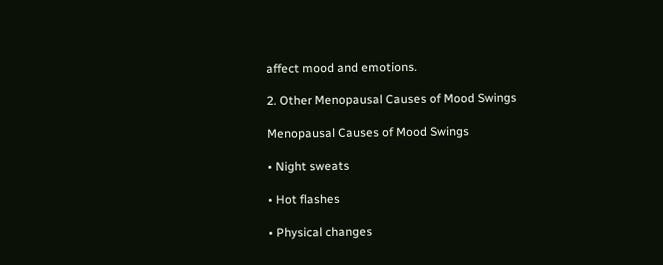affect mood and emotions.

2. Other Menopausal Causes of Mood Swings

Menopausal Causes of Mood Swings

• Night sweats

• Hot flashes

• Physical changes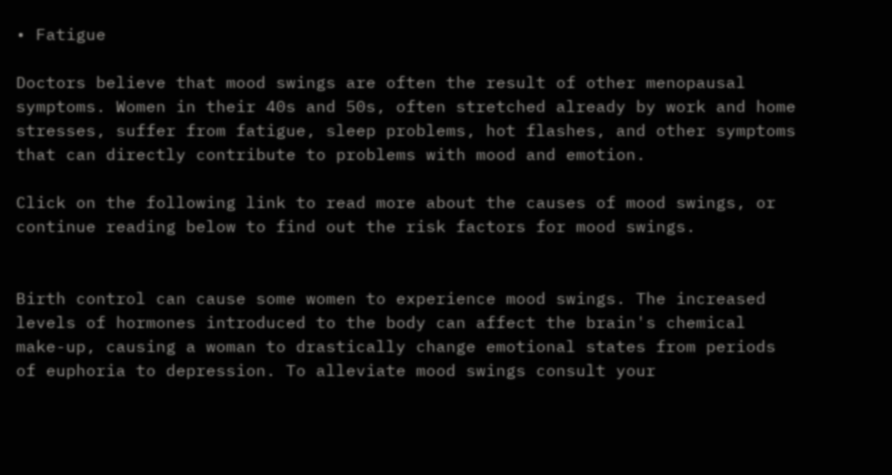• Fatigue

Doctors believe that mood swings are often the result of other menopausal symptoms. Women in their 40s and 50s, often stretched already by work and home stresses, suffer from fatigue, sleep problems, hot flashes, and other symptoms that can directly contribute to problems with mood and emotion.

Click on the following link to read more about the causes of mood swings, or continue reading below to find out the risk factors for mood swings.


Birth control can cause some women to experience mood swings. The increased levels of hormones introduced to the body can affect the brain's chemical make-up, causing a woman to drastically change emotional states from periods of euphoria to depression. To alleviate mood swings consult your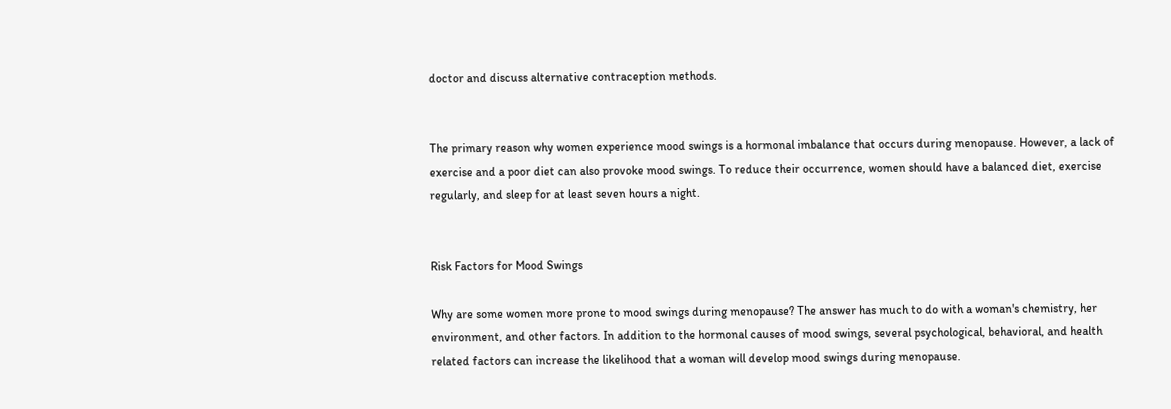doctor and discuss alternative contraception methods.


The primary reason why women experience mood swings is a hormonal imbalance that occurs during menopause. However, a lack of exercise and a poor diet can also provoke mood swings. To reduce their occurrence, women should have a balanced diet, exercise regularly, and sleep for at least seven hours a night.


Risk Factors for Mood Swings

Why are some women more prone to mood swings during menopause? The answer has much to do with a woman's chemistry, her environment, and other factors. In addition to the hormonal causes of mood swings, several psychological, behavioral, and health related factors can increase the likelihood that a woman will develop mood swings during menopause.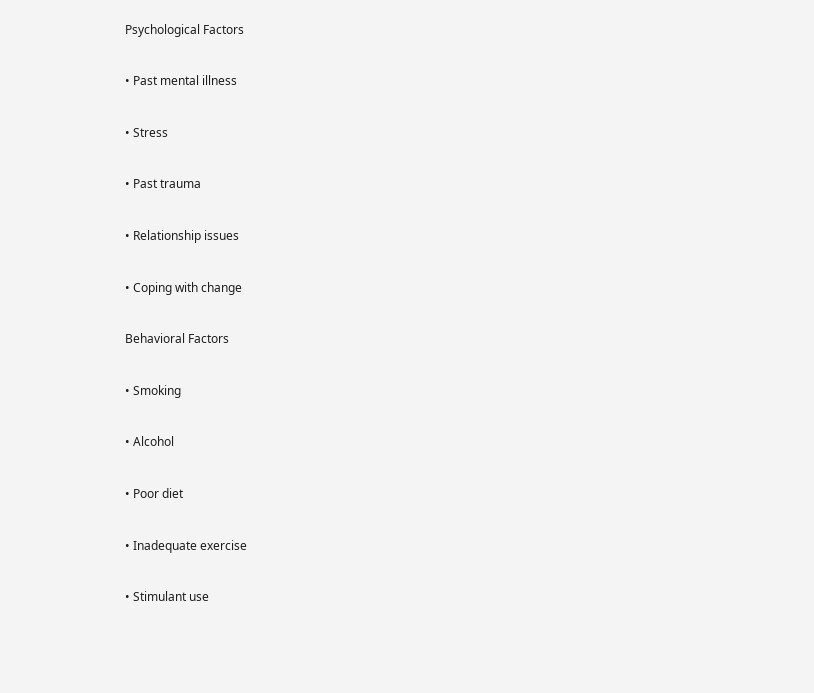Psychological Factors

• Past mental illness

• Stress

• Past trauma

• Relationship issues

• Coping with change

Behavioral Factors

• Smoking

• Alcohol

• Poor diet

• Inadequate exercise

• Stimulant use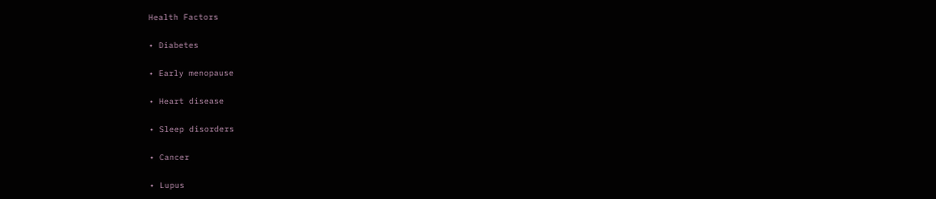Health Factors

• Diabetes

• Early menopause

• Heart disease

• Sleep disorders

• Cancer

• Lupus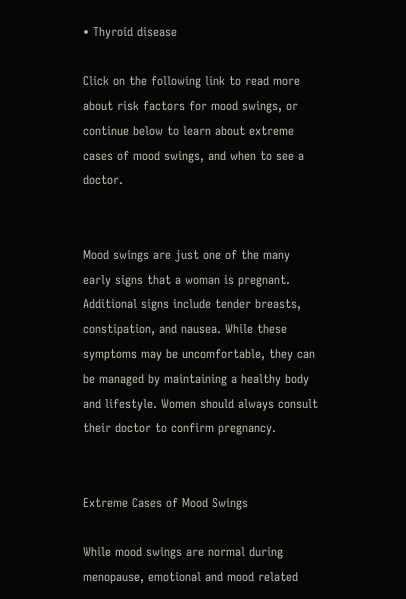• Thyroid disease

Click on the following link to read more about risk factors for mood swings, or continue below to learn about extreme cases of mood swings, and when to see a doctor.


Mood swings are just one of the many early signs that a woman is pregnant. Additional signs include tender breasts, constipation, and nausea. While these symptoms may be uncomfortable, they can be managed by maintaining a healthy body and lifestyle. Women should always consult their doctor to confirm pregnancy.


Extreme Cases of Mood Swings

While mood swings are normal during menopause, emotional and mood related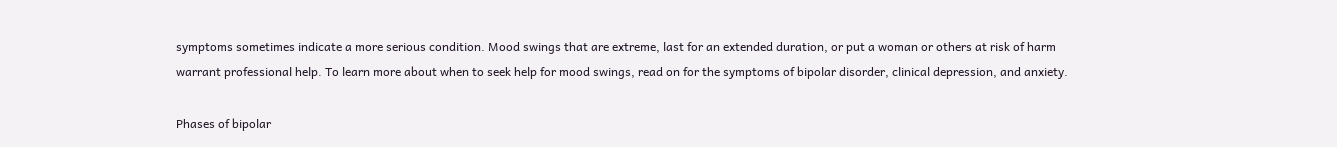symptoms sometimes indicate a more serious condition. Mood swings that are extreme, last for an extended duration, or put a woman or others at risk of harm warrant professional help. To learn more about when to seek help for mood swings, read on for the symptoms of bipolar disorder, clinical depression, and anxiety.

Phases of bipolar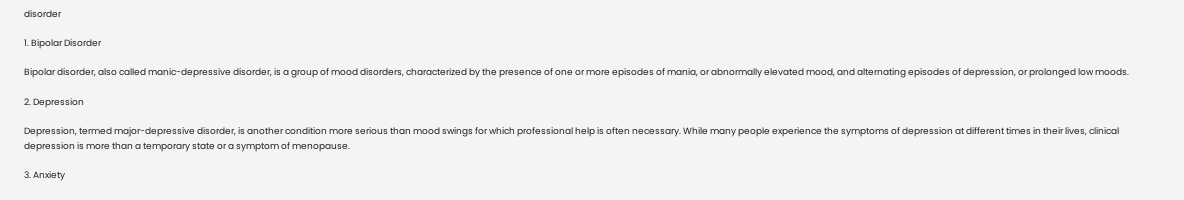disorder

1. Bipolar Disorder

Bipolar disorder, also called manic-depressive disorder, is a group of mood disorders, characterized by the presence of one or more episodes of mania, or abnormally elevated mood, and alternating episodes of depression, or prolonged low moods.

2. Depression

Depression, termed major-depressive disorder, is another condition more serious than mood swings for which professional help is often necessary. While many people experience the symptoms of depression at different times in their lives, clinical depression is more than a temporary state or a symptom of menopause.

3. Anxiety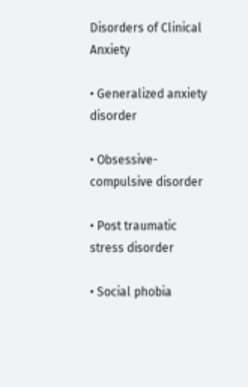Disorders of Clinical Anxiety

• Generalized anxiety disorder

• Obsessive-compulsive disorder

• Post traumatic stress disorder

• Social phobia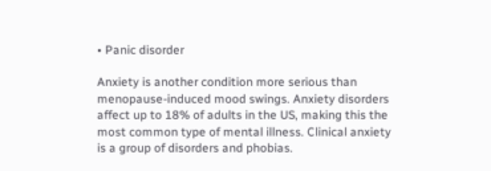• Panic disorder

Anxiety is another condition more serious than menopause-induced mood swings. Anxiety disorders affect up to 18% of adults in the US, making this the most common type of mental illness. Clinical anxiety is a group of disorders and phobias.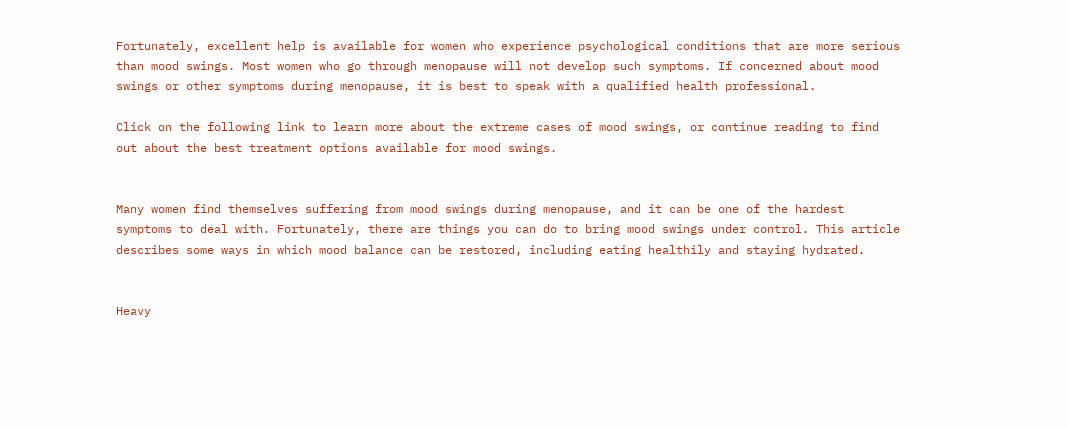Fortunately, excellent help is available for women who experience psychological conditions that are more serious than mood swings. Most women who go through menopause will not develop such symptoms. If concerned about mood swings or other symptoms during menopause, it is best to speak with a qualified health professional.

Click on the following link to learn more about the extreme cases of mood swings, or continue reading to find out about the best treatment options available for mood swings.


Many women find themselves suffering from mood swings during menopause, and it can be one of the hardest symptoms to deal with. Fortunately, there are things you can do to bring mood swings under control. This article describes some ways in which mood balance can be restored, including eating healthily and staying hydrated.


Heavy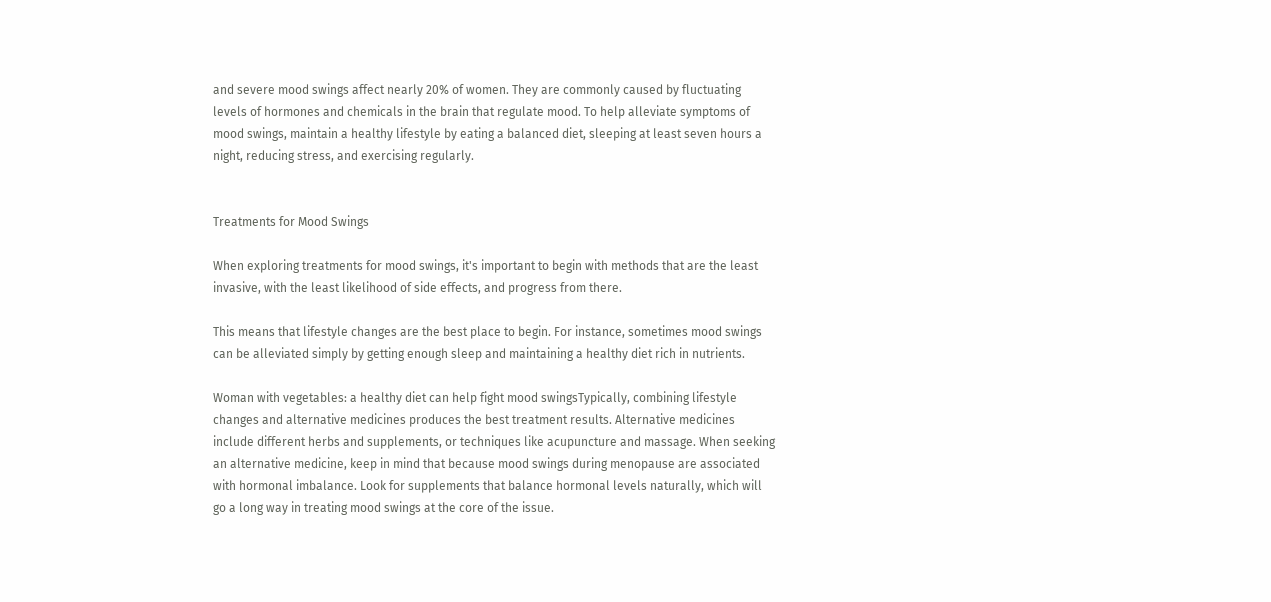and severe mood swings affect nearly 20% of women. They are commonly caused by fluctuating levels of hormones and chemicals in the brain that regulate mood. To help alleviate symptoms of mood swings, maintain a healthy lifestyle by eating a balanced diet, sleeping at least seven hours a night, reducing stress, and exercising regularly.


Treatments for Mood Swings

When exploring treatments for mood swings, it's important to begin with methods that are the least invasive, with the least likelihood of side effects, and progress from there.

This means that lifestyle changes are the best place to begin. For instance, sometimes mood swings can be alleviated simply by getting enough sleep and maintaining a healthy diet rich in nutrients.

Woman with vegetables: a healthy diet can help fight mood swingsTypically, combining lifestyle changes and alternative medicines produces the best treatment results. Alternative medicines include different herbs and supplements, or techniques like acupuncture and massage. When seeking an alternative medicine, keep in mind that because mood swings during menopause are associated with hormonal imbalance. Look for supplements that balance hormonal levels naturally, which will go a long way in treating mood swings at the core of the issue.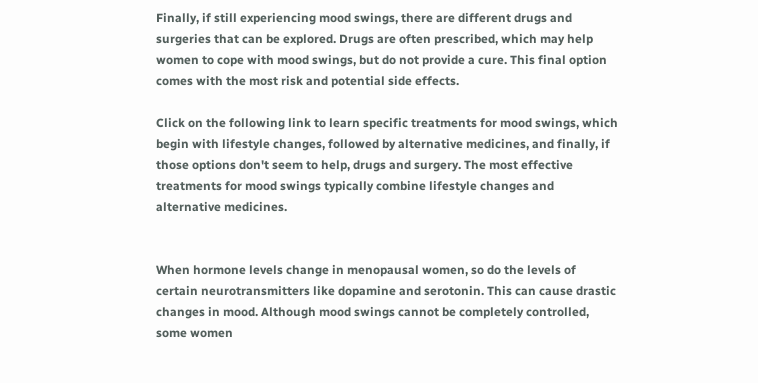Finally, if still experiencing mood swings, there are different drugs and surgeries that can be explored. Drugs are often prescribed, which may help women to cope with mood swings, but do not provide a cure. This final option comes with the most risk and potential side effects.

Click on the following link to learn specific treatments for mood swings, which begin with lifestyle changes, followed by alternative medicines, and finally, if those options don't seem to help, drugs and surgery. The most effective treatments for mood swings typically combine lifestyle changes and alternative medicines.


When hormone levels change in menopausal women, so do the levels of certain neurotransmitters like dopamine and serotonin. This can cause drastic changes in mood. Although mood swings cannot be completely controlled, some women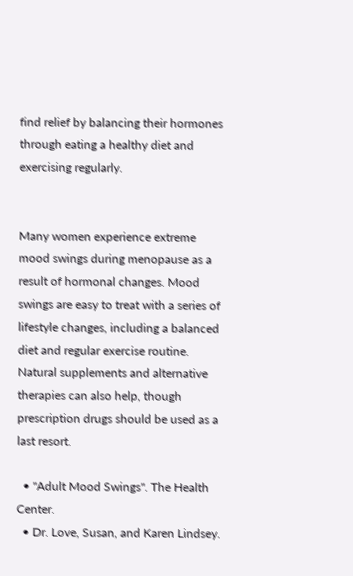find relief by balancing their hormones through eating a healthy diet and exercising regularly.


Many women experience extreme mood swings during menopause as a result of hormonal changes. Mood swings are easy to treat with a series of lifestyle changes, including a balanced diet and regular exercise routine. Natural supplements and alternative therapies can also help, though prescription drugs should be used as a last resort.

  • "Adult Mood Swings". The Health Center.
  • Dr. Love, Susan, and Karen Lindsey.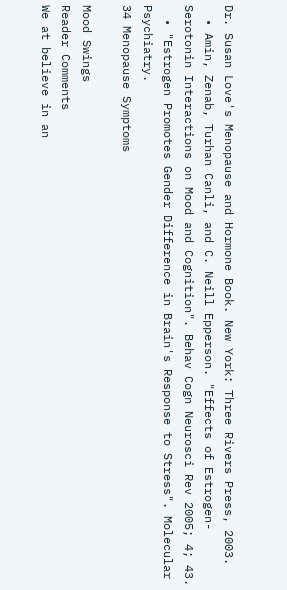Dr. Susan Love's Menopause and Hormone Book. New York: Three Rivers Press, 2003.
  • Amin, Zenab, Turhan Canli, and C. Neill Epperson. "Effects of Estrogen-Serotonin Interactions on Mood and Cognition". Behav Cogn Neurosci Rev 2005; 4; 43.
  • "Estrogen Promotes Gender Difference in Brain's Response to Stress". Molecular Psychiatry.
34 Menopause Symptoms

Mood Swings
Reader Comments
We at believe in an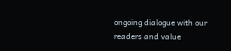ongoing dialogue with our readers and value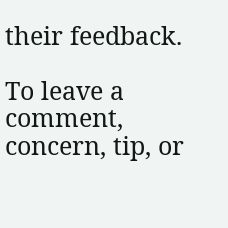their feedback.

To leave a comment, concern, tip, or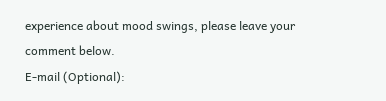experience about mood swings, please leave your comment below.
E-mail (Optional):